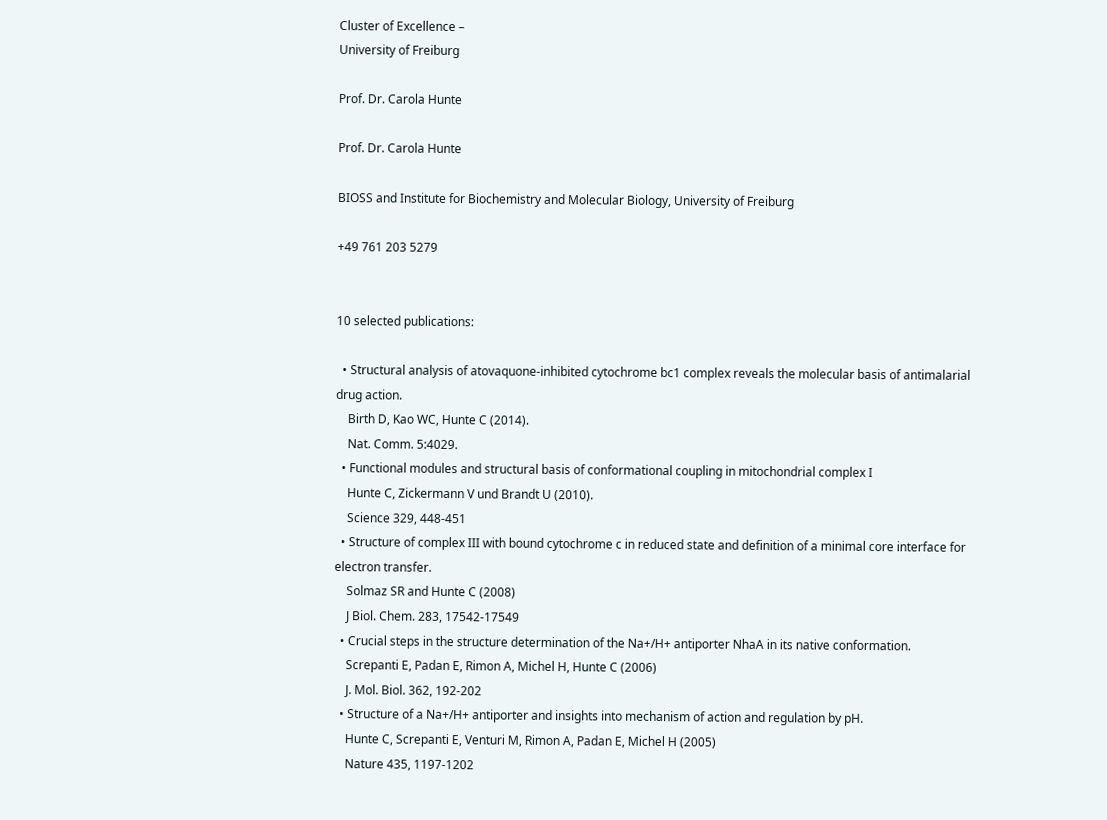Cluster of Excellence –
University of Freiburg

Prof. Dr. Carola Hunte

Prof. Dr. Carola Hunte

BIOSS and Institute for Biochemistry and Molecular Biology, University of Freiburg

+49 761 203 5279


10 selected publications:

  • Structural analysis of atovaquone-inhibited cytochrome bc1 complex reveals the molecular basis of antimalarial drug action.
    Birth D, Kao WC, Hunte C (2014).
    Nat. Comm. 5:4029.
  • Functional modules and structural basis of conformational coupling in mitochondrial complex I
    Hunte C, Zickermann V und Brandt U (2010).
    Science 329, 448-451
  • Structure of complex III with bound cytochrome c in reduced state and definition of a minimal core interface for electron transfer.
    Solmaz SR and Hunte C (2008)
    J Biol. Chem. 283, 17542-17549
  • Crucial steps in the structure determination of the Na+/H+ antiporter NhaA in its native conformation.
    Screpanti E, Padan E, Rimon A, Michel H, Hunte C (2006)
    J. Mol. Biol. 362, 192-202
  • Structure of a Na+/H+ antiporter and insights into mechanism of action and regulation by pH.
    Hunte C, Screpanti E, Venturi M, Rimon A, Padan E, Michel H (2005)
    Nature 435, 1197-1202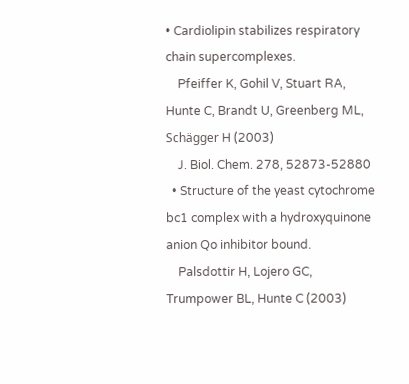• Cardiolipin stabilizes respiratory chain supercomplexes.
    Pfeiffer K, Gohil V, Stuart RA, Hunte C, Brandt U, Greenberg ML, Schägger H (2003)
    J. Biol. Chem. 278, 52873-52880
  • Structure of the yeast cytochrome bc1 complex with a hydroxyquinone anion Qo inhibitor bound.
    Palsdottir H, Lojero GC, Trumpower BL, Hunte C (2003)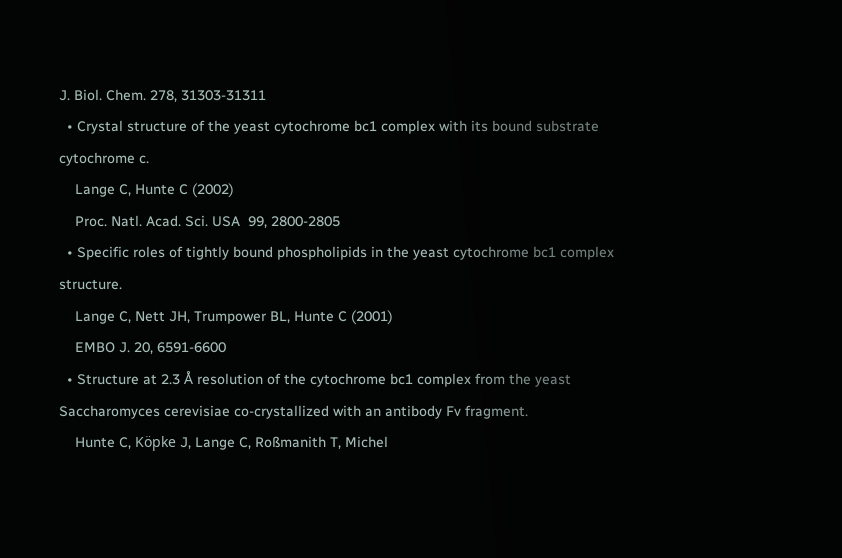J. Biol. Chem. 278, 31303-31311
  • Crystal structure of the yeast cytochrome bc1 complex with its bound substrate cytochrome c.
    Lange C, Hunte C (2002)
    Proc. Natl. Acad. Sci. USA  99, 2800-2805
  • Specific roles of tightly bound phospholipids in the yeast cytochrome bc1 complex structure.
    Lange C, Nett JH, Trumpower BL, Hunte C (2001)
    EMBO J. 20, 6591-6600
  • Structure at 2.3 Å resolution of the cytochrome bc1 complex from the yeast Saccharomyces cerevisiae co-crystallized with an antibody Fv fragment.
    Hunte C, Köpke J, Lange C, Roßmanith T, Michel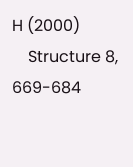H (2000)
    Structure 8, 669-684